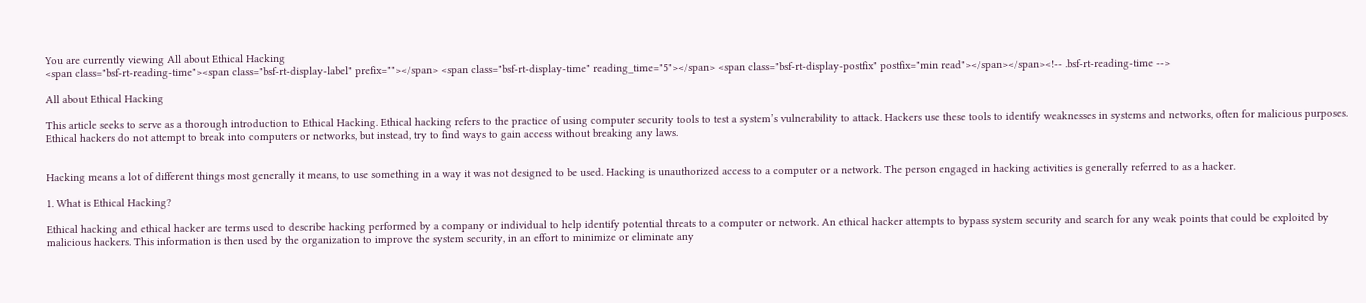You are currently viewing All about Ethical Hacking
<span class="bsf-rt-reading-time"><span class="bsf-rt-display-label" prefix=""></span> <span class="bsf-rt-display-time" reading_time="5"></span> <span class="bsf-rt-display-postfix" postfix="min read"></span></span><!-- .bsf-rt-reading-time -->

All about Ethical Hacking

This article seeks to serve as a thorough introduction to Ethical Hacking. Ethical hacking refers to the practice of using computer security tools to test a system’s vulnerability to attack. Hackers use these tools to identify weaknesses in systems and networks, often for malicious purposes. Ethical hackers do not attempt to break into computers or networks, but instead, try to find ways to gain access without breaking any laws.


Hacking means a lot of different things most generally it means, to use something in a way it was not designed to be used. Hacking is unauthorized access to a computer or a network. The person engaged in hacking activities is generally referred to as a hacker.

1. What is Ethical Hacking?

Ethical hacking and ethical hacker are terms used to describe hacking performed by a company or individual to help identify potential threats to a computer or network. An ethical hacker attempts to bypass system security and search for any weak points that could be exploited by malicious hackers. This information is then used by the organization to improve the system security, in an effort to minimize or eliminate any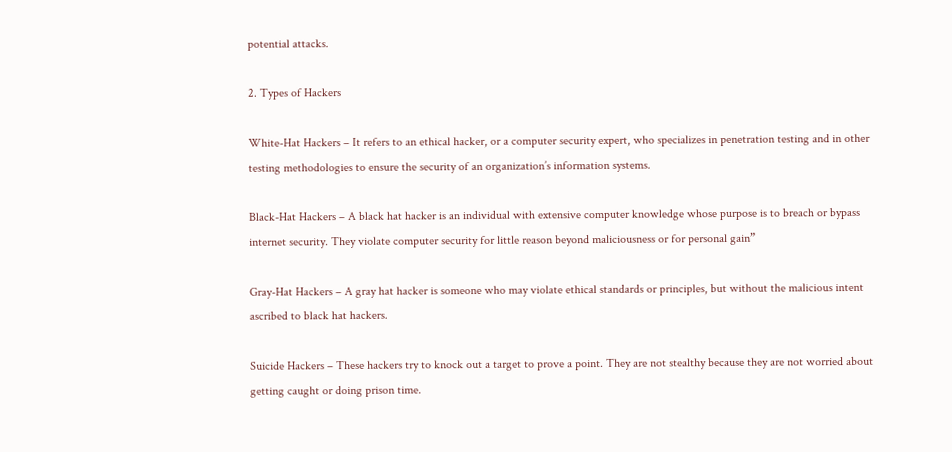potential attacks.

2. Types of Hackers

White-Hat Hackers – It refers to an ethical hacker, or a computer security expert, who specializes in penetration testing and in other testing methodologies to ensure the security of an organization’s information systems.

Black-Hat Hackers – A black hat hacker is an individual with extensive computer knowledge whose purpose is to breach or bypass internet security. They violate computer security for little reason beyond maliciousness or for personal gain”

Gray-Hat Hackers – A gray hat hacker is someone who may violate ethical standards or principles, but without the malicious intent ascribed to black hat hackers.

Suicide Hackers – These hackers try to knock out a target to prove a point. They are not stealthy because they are not worried about getting caught or doing prison time.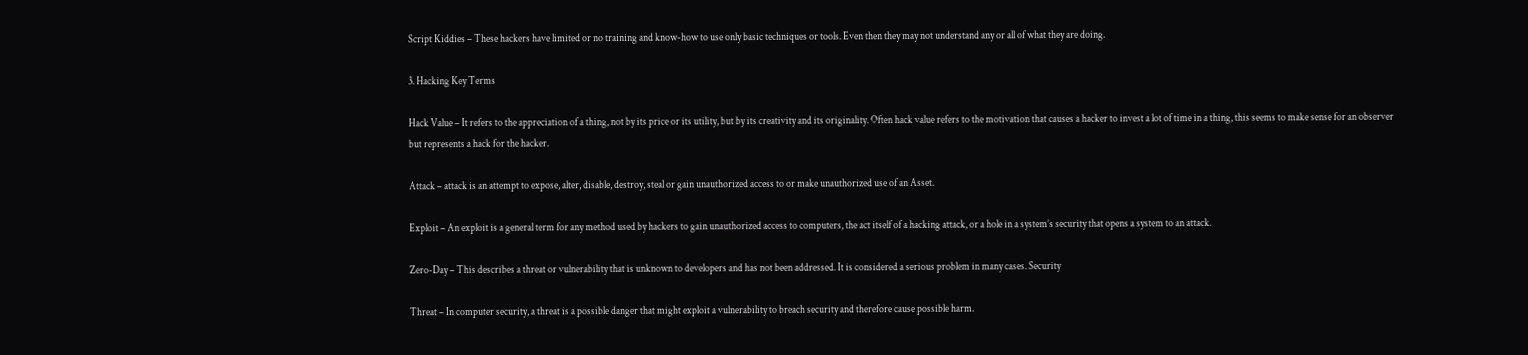Script Kiddies – These hackers have limited or no training and know-how to use only basic techniques or tools. Even then they may not understand any or all of what they are doing.

3. Hacking Key Terms

Hack Value – It refers to the appreciation of a thing, not by its price or its utility, but by its creativity and its originality. Often hack value refers to the motivation that causes a hacker to invest a lot of time in a thing, this seems to make sense for an observer but represents a hack for the hacker.

Attack – attack is an attempt to expose, alter, disable, destroy, steal or gain unauthorized access to or make unauthorized use of an Asset.

Exploit – An exploit is a general term for any method used by hackers to gain unauthorized access to computers, the act itself of a hacking attack, or a hole in a system’s security that opens a system to an attack.

Zero-Day – This describes a threat or vulnerability that is unknown to developers and has not been addressed. It is considered a serious problem in many cases. Security

Threat – In computer security, a threat is a possible danger that might exploit a vulnerability to breach security and therefore cause possible harm.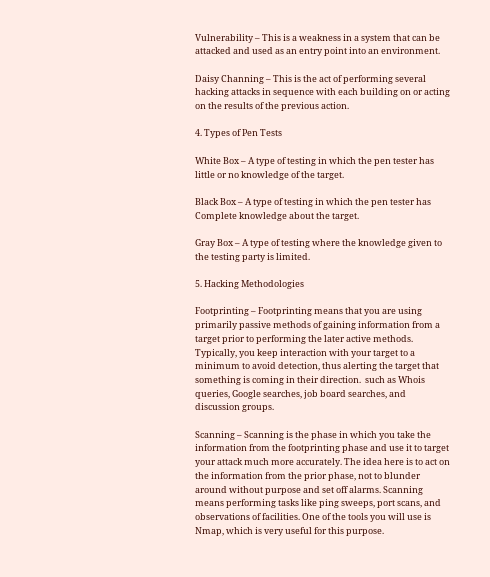Vulnerability – This is a weakness in a system that can be attacked and used as an entry point into an environment.

Daisy Channing – This is the act of performing several hacking attacks in sequence with each building on or acting on the results of the previous action.

4. Types of Pen Tests

White Box – A type of testing in which the pen tester has little or no knowledge of the target.

Black Box – A type of testing in which the pen tester has Complete knowledge about the target.

Gray Box – A type of testing where the knowledge given to the testing party is limited.

5. Hacking Methodologies

Footprinting – Footprinting means that you are using primarily passive methods of gaining information from a target prior to performing the later active methods. Typically, you keep interaction with your target to a minimum to avoid detection, thus alerting the target that something is coming in their direction.  such as Whois queries, Google searches, job board searches, and discussion groups.

Scanning – Scanning is the phase in which you take the information from the footprinting phase and use it to target your attack much more accurately. The idea here is to act on the information from the prior phase, not to blunder around without purpose and set off alarms. Scanning means performing tasks like ping sweeps, port scans, and observations of facilities. One of the tools you will use is Nmap, which is very useful for this purpose.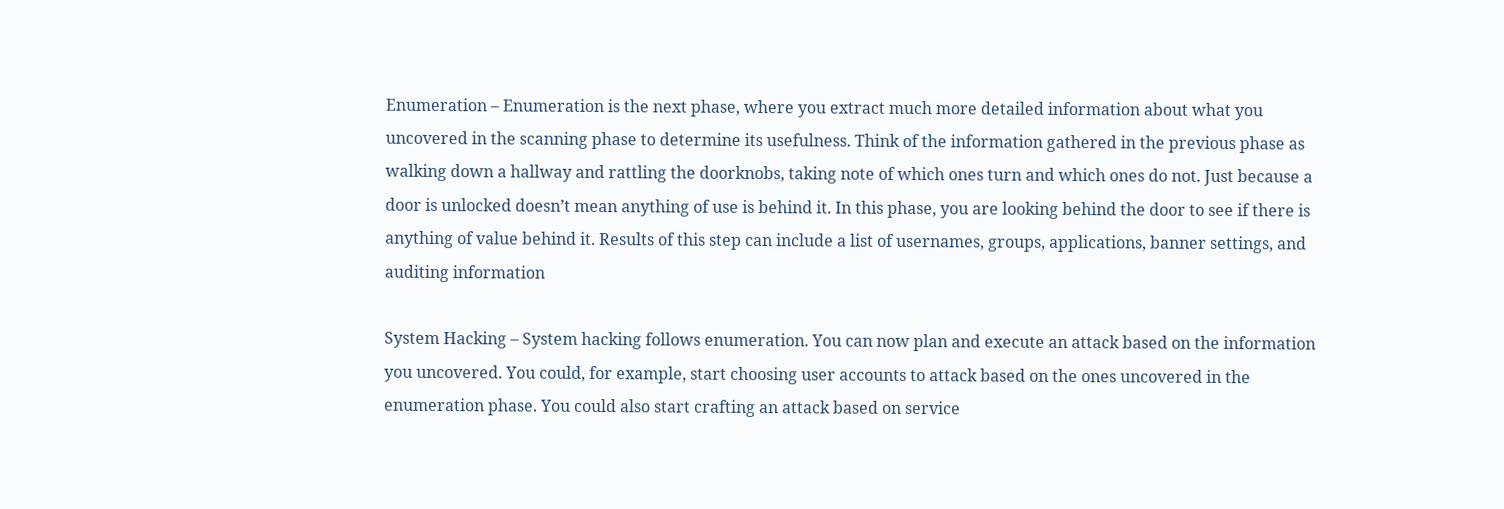Enumeration – Enumeration is the next phase, where you extract much more detailed information about what you uncovered in the scanning phase to determine its usefulness. Think of the information gathered in the previous phase as walking down a hallway and rattling the doorknobs, taking note of which ones turn and which ones do not. Just because a door is unlocked doesn’t mean anything of use is behind it. In this phase, you are looking behind the door to see if there is anything of value behind it. Results of this step can include a list of usernames, groups, applications, banner settings, and auditing information

System Hacking – System hacking follows enumeration. You can now plan and execute an attack based on the information you uncovered. You could, for example, start choosing user accounts to attack based on the ones uncovered in the enumeration phase. You could also start crafting an attack based on service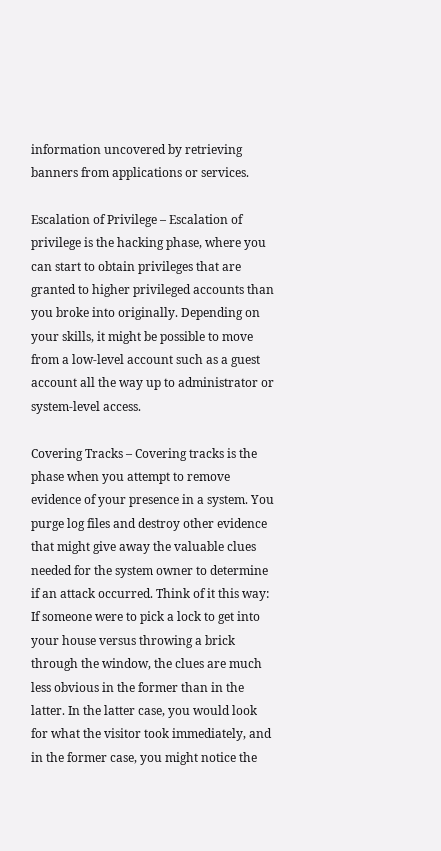information uncovered by retrieving banners from applications or services.

Escalation of Privilege – Escalation of privilege is the hacking phase, where you can start to obtain privileges that are granted to higher privileged accounts than you broke into originally. Depending on your skills, it might be possible to move from a low-level account such as a guest account all the way up to administrator or system-level access.

Covering Tracks – Covering tracks is the phase when you attempt to remove evidence of your presence in a system. You purge log files and destroy other evidence that might give away the valuable clues needed for the system owner to determine if an attack occurred. Think of it this way: If someone were to pick a lock to get into your house versus throwing a brick through the window, the clues are much less obvious in the former than in the latter. In the latter case, you would look for what the visitor took immediately, and in the former case, you might notice the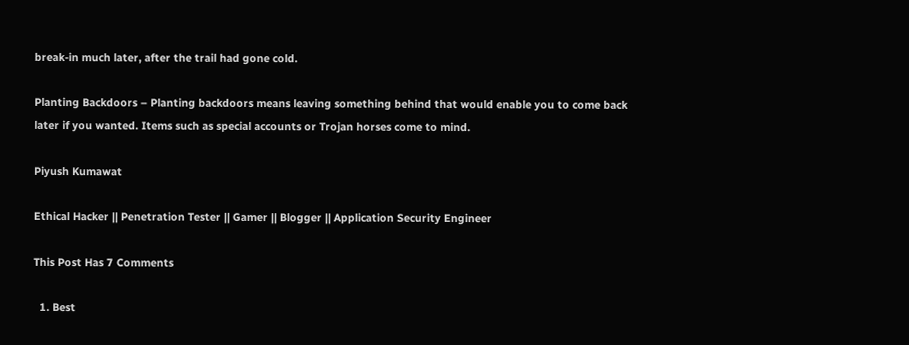break-in much later, after the trail had gone cold.

Planting Backdoors – Planting backdoors means leaving something behind that would enable you to come back later if you wanted. Items such as special accounts or Trojan horses come to mind.

Piyush Kumawat

Ethical Hacker || Penetration Tester || Gamer || Blogger || Application Security Engineer

This Post Has 7 Comments

  1. Best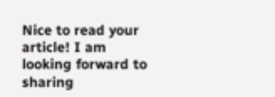Nice to read your article! I am looking forward to sharing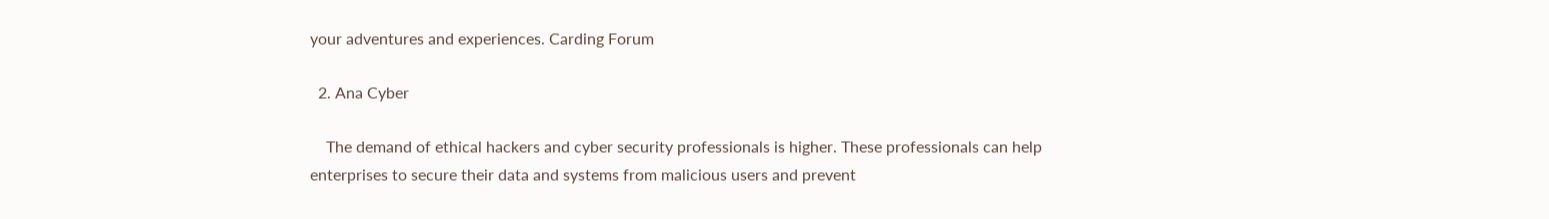your adventures and experiences. Carding Forum

  2. Ana Cyber

    The demand of ethical hackers and cyber security professionals is higher. These professionals can help enterprises to secure their data and systems from malicious users and prevent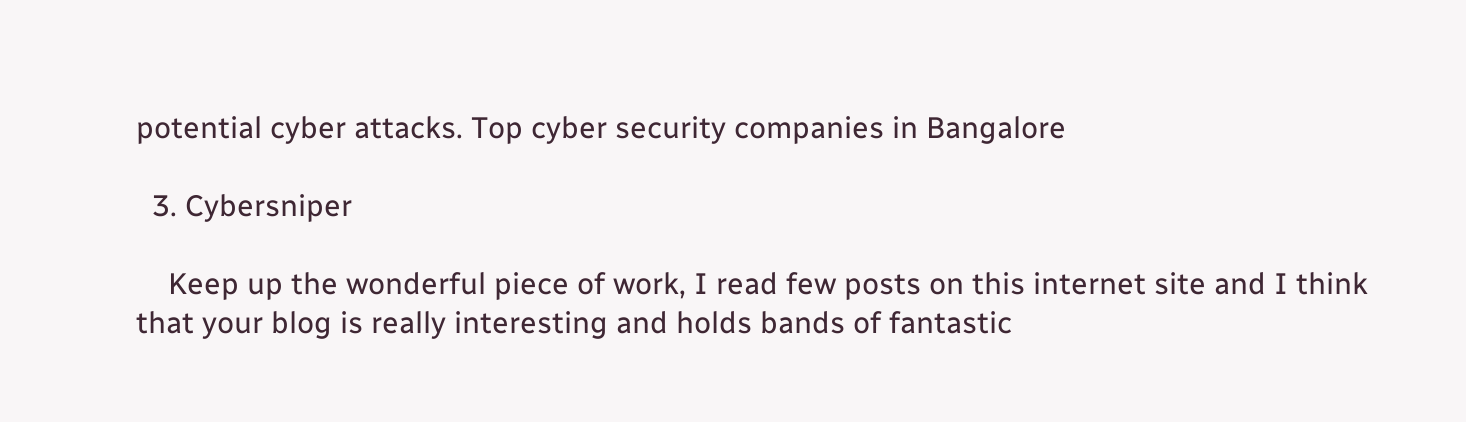potential cyber attacks. Top cyber security companies in Bangalore

  3. Cybersniper

    Keep up the wonderful piece of work, I read few posts on this internet site and I think that your blog is really interesting and holds bands of fantastic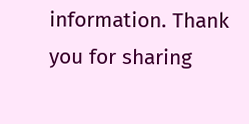information. Thank you for sharing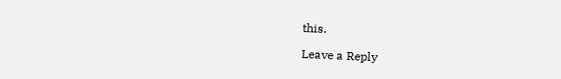this.

Leave a Reply